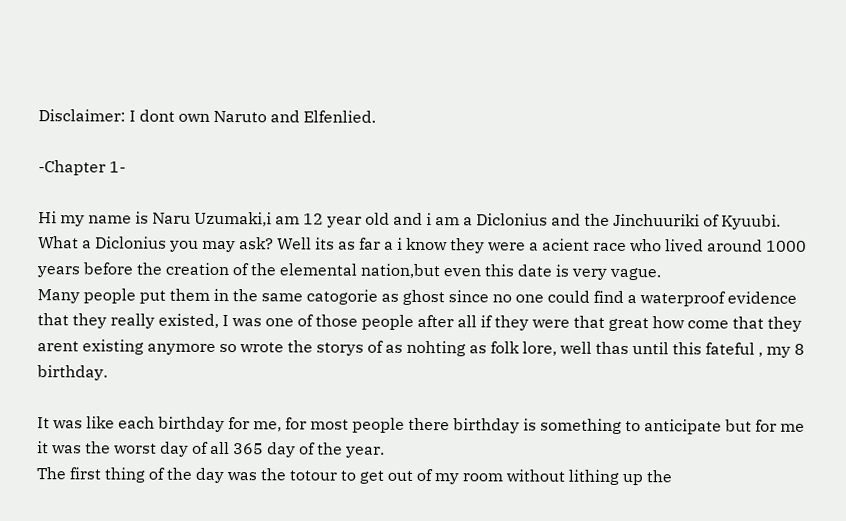Disclaimer: I dont own Naruto and Elfenlied.

-Chapter 1-

Hi my name is Naru Uzumaki,i am 12 year old and i am a Diclonius and the Jinchuuriki of Kyuubi.
What a Diclonius you may ask? Well its as far a i know they were a acient race who lived around 1000 years before the creation of the elemental nation,but even this date is very vague.
Many people put them in the same catogorie as ghost since no one could find a waterproof evidence that they really existed, I was one of those people after all if they were that great how come that they arent existing anymore so wrote the storys of as nohting as folk lore, well thas until this fateful , my 8 birthday.

It was like each birthday for me, for most people there birthday is something to anticipate but for me it was the worst day of all 365 day of the year.
The first thing of the day was the totour to get out of my room without lithing up the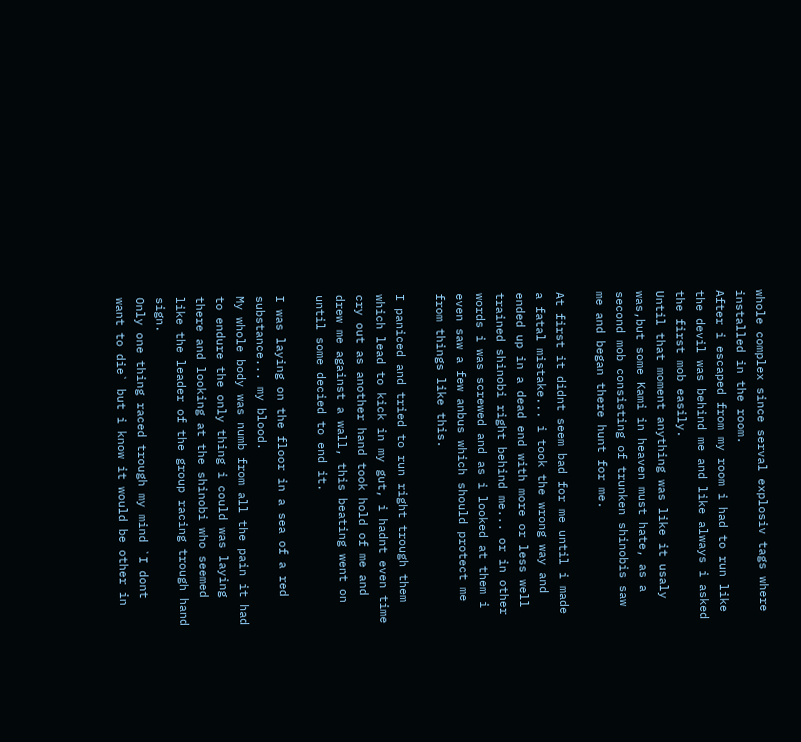whole complex since serval explosiv tags where installed in the room.
After i escaped from my room i had to run like the devil was behind me and like always i asked the first mob easily.
Until that moment anything was like it usaly was,but some Kami in heaven must hate, as a second mob consisting of trunken shinobis saw me and began there hunt for me.

At first it didnt seem bad for me until i made a fatal mistake... i took the wrong way and ended up in a dead end with more or less well trained shinobi right behind me... or in other words i was screwed and as i looked at them i even saw a few anbus which should protect me from things like this.

I paniced and tried to run right trough them which lead to kick in my gut, i hadnt even time cry out as another hand took hold of me and drew me against a wall, this beating went on until some decied to end it.

I was laying on the floor in a sea of a red substance... my blood.
My whole body was numb from all the pain it had to endure the only thing i could was laying there and looking at the shinobi who seemed like the leader of the group racing trough hand sign.
Only one thing raced trough my mind `I dont want to die` but i know it would be other in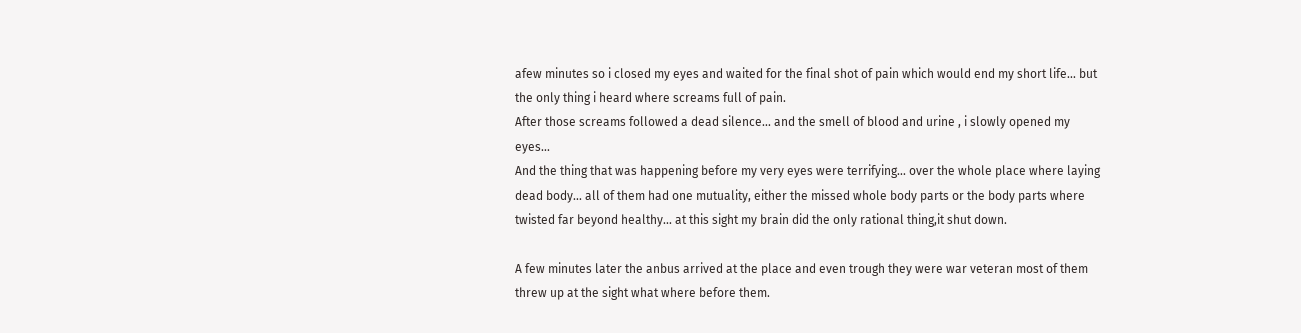afew minutes so i closed my eyes and waited for the final shot of pain which would end my short life... but the only thing i heard where screams full of pain.
After those screams followed a dead silence... and the smell of blood and urine , i slowly opened my eyes...
And the thing that was happening before my very eyes were terrifying... over the whole place where laying dead body... all of them had one mutuality, either the missed whole body parts or the body parts where twisted far beyond healthy... at this sight my brain did the only rational thing,it shut down.

A few minutes later the anbus arrived at the place and even trough they were war veteran most of them threw up at the sight what where before them.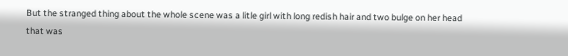But the stranged thing about the whole scene was a litle girl with long redish hair and two bulge on her head that was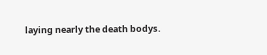laying nearly the death bodys.